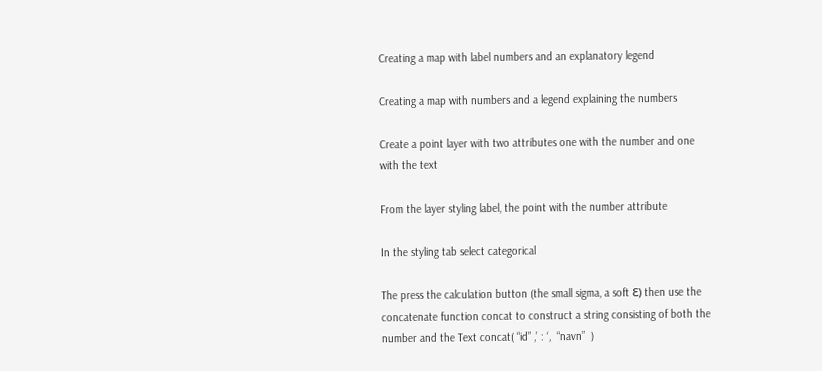Creating a map with label numbers and an explanatory legend

Creating a map with numbers and a legend explaining the numbers

Create a point layer with two attributes one with the number and one with the text

From the layer styling label, the point with the number attribute

In the styling tab select categorical

The press the calculation button (the small sigma, a soft Ɛ) then use the concatenate function concat to construct a string consisting of both the number and the Text concat( “id” ,’ : ‘,  “navn”  )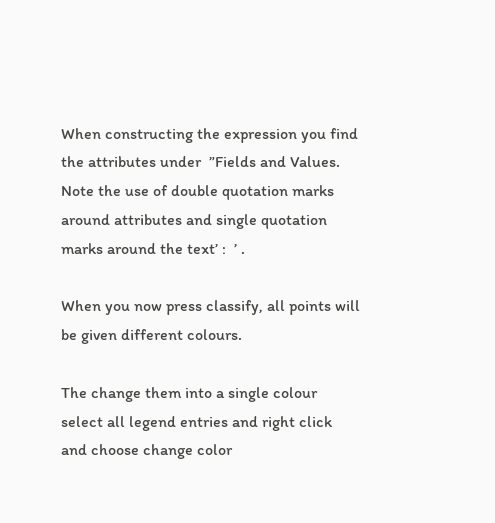When constructing the expression you find the attributes under  ”Fields and Values. Note the use of double quotation marks around attributes and single quotation marks around the text’ :  ’ .

When you now press classify, all points will be given different colours.

The change them into a single colour select all legend entries and right click and choose change color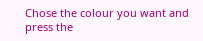Chose the colour you want and press the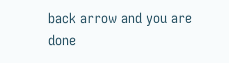back arrow and you are done